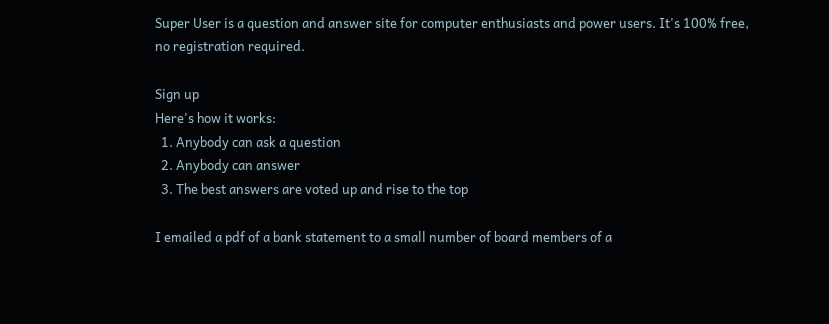Super User is a question and answer site for computer enthusiasts and power users. It's 100% free, no registration required.

Sign up
Here's how it works:
  1. Anybody can ask a question
  2. Anybody can answer
  3. The best answers are voted up and rise to the top

I emailed a pdf of a bank statement to a small number of board members of a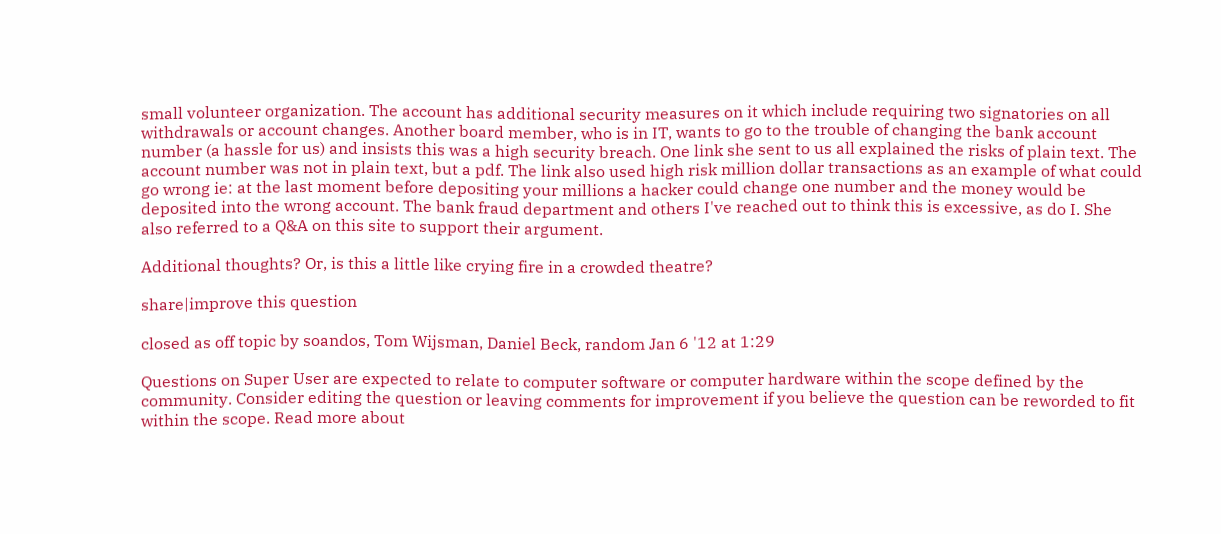small volunteer organization. The account has additional security measures on it which include requiring two signatories on all withdrawals or account changes. Another board member, who is in IT, wants to go to the trouble of changing the bank account number (a hassle for us) and insists this was a high security breach. One link she sent to us all explained the risks of plain text. The account number was not in plain text, but a pdf. The link also used high risk million dollar transactions as an example of what could go wrong ie: at the last moment before depositing your millions a hacker could change one number and the money would be deposited into the wrong account. The bank fraud department and others I've reached out to think this is excessive, as do I. She also referred to a Q&A on this site to support their argument.

Additional thoughts? Or, is this a little like crying fire in a crowded theatre?

share|improve this question

closed as off topic by soandos, Tom Wijsman, Daniel Beck, random Jan 6 '12 at 1:29

Questions on Super User are expected to relate to computer software or computer hardware within the scope defined by the community. Consider editing the question or leaving comments for improvement if you believe the question can be reworded to fit within the scope. Read more about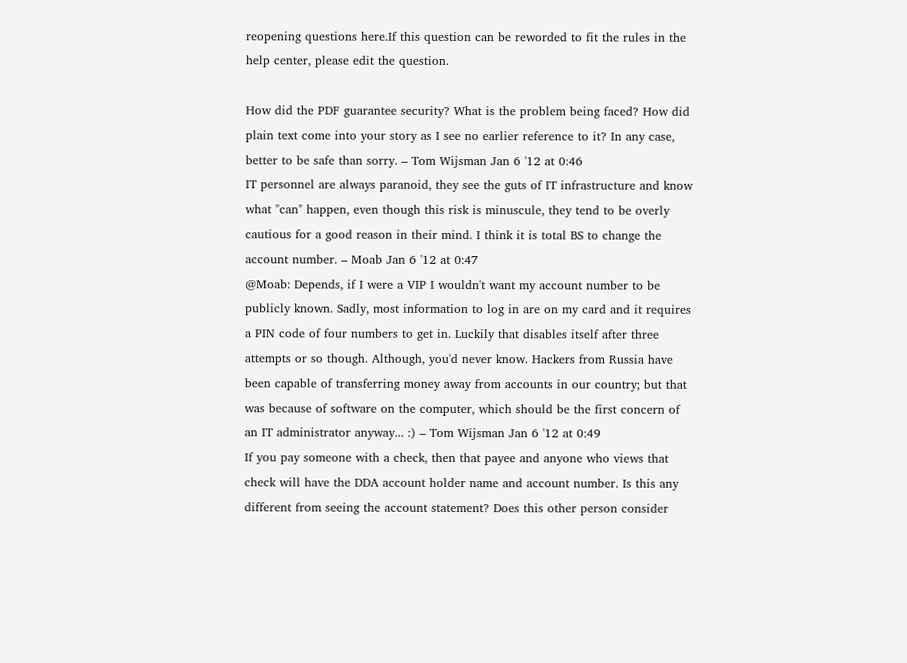reopening questions here.If this question can be reworded to fit the rules in the help center, please edit the question.

How did the PDF guarantee security? What is the problem being faced? How did plain text come into your story as I see no earlier reference to it? In any case, better to be safe than sorry. – Tom Wijsman Jan 6 '12 at 0:46
IT personnel are always paranoid, they see the guts of IT infrastructure and know what "can" happen, even though this risk is minuscule, they tend to be overly cautious for a good reason in their mind. I think it is total BS to change the account number. – Moab Jan 6 '12 at 0:47
@Moab: Depends, if I were a VIP I wouldn't want my account number to be publicly known. Sadly, most information to log in are on my card and it requires a PIN code of four numbers to get in. Luckily that disables itself after three attempts or so though. Although, you'd never know. Hackers from Russia have been capable of transferring money away from accounts in our country; but that was because of software on the computer, which should be the first concern of an IT administrator anyway... :) – Tom Wijsman Jan 6 '12 at 0:49
If you pay someone with a check, then that payee and anyone who views that check will have the DDA account holder name and account number. Is this any different from seeing the account statement? Does this other person consider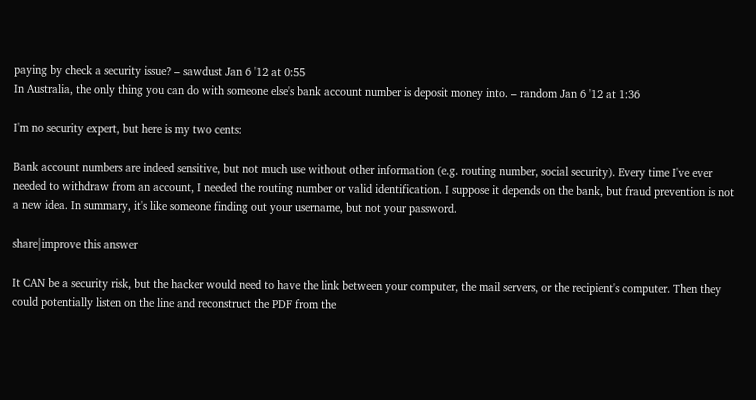paying by check a security issue? – sawdust Jan 6 '12 at 0:55
In Australia, the only thing you can do with someone else's bank account number is deposit money into. – random Jan 6 '12 at 1:36

I'm no security expert, but here is my two cents:

Bank account numbers are indeed sensitive, but not much use without other information (e.g. routing number, social security). Every time I've ever needed to withdraw from an account, I needed the routing number or valid identification. I suppose it depends on the bank, but fraud prevention is not a new idea. In summary, it's like someone finding out your username, but not your password.

share|improve this answer

It CAN be a security risk, but the hacker would need to have the link between your computer, the mail servers, or the recipient's computer. Then they could potentially listen on the line and reconstruct the PDF from the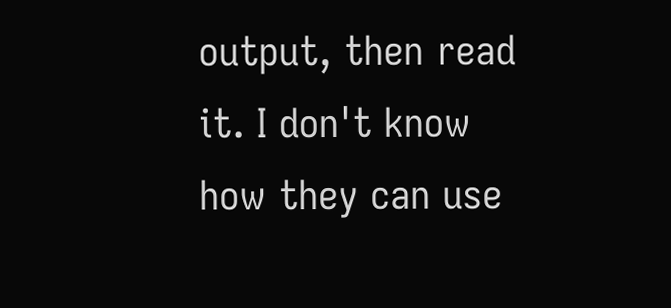output, then read it. I don't know how they can use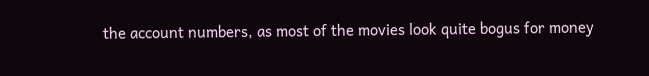the account numbers, as most of the movies look quite bogus for money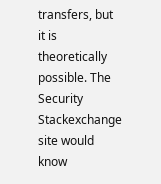transfers, but it is theoretically possible. The Security Stackexchange site would know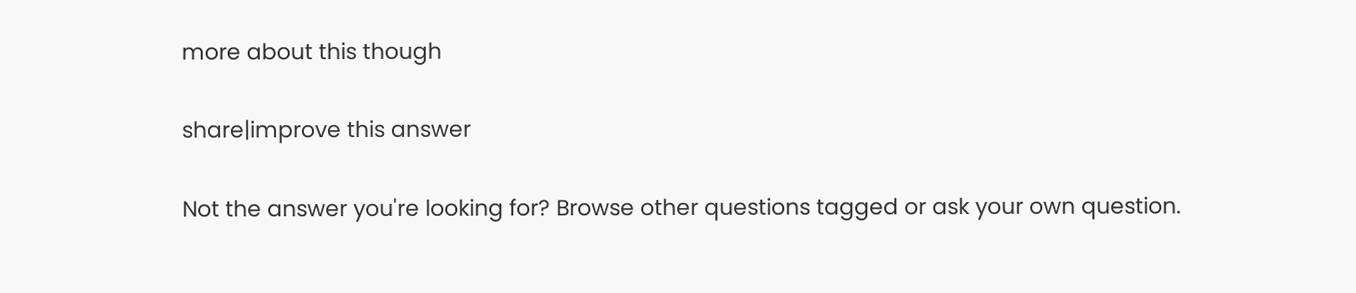more about this though

share|improve this answer

Not the answer you're looking for? Browse other questions tagged or ask your own question.